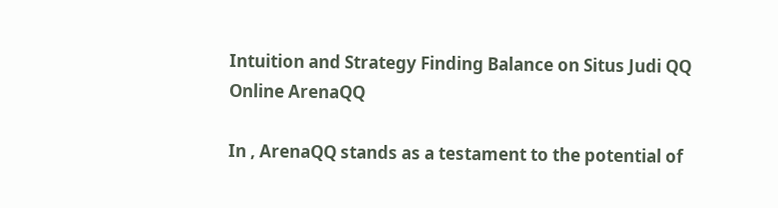Intuition and Strategy Finding Balance on Situs Judi QQ Online ArenaQQ

In , ArenaQQ stands as a testament to the potential of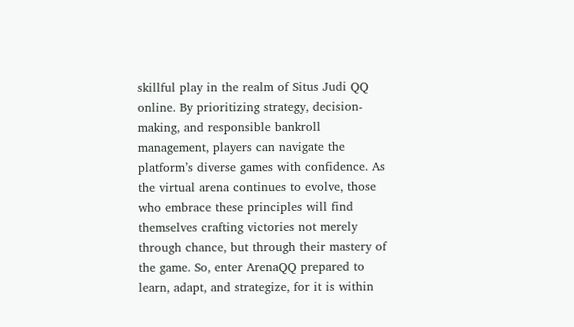skillful play in the realm of Situs Judi QQ online. By prioritizing strategy, decision-making, and responsible bankroll management, players can navigate the platform’s diverse games with confidence. As the virtual arena continues to evolve, those who embrace these principles will find themselves crafting victories not merely through chance, but through their mastery of the game. So, enter ArenaQQ prepared to learn, adapt, and strategize, for it is within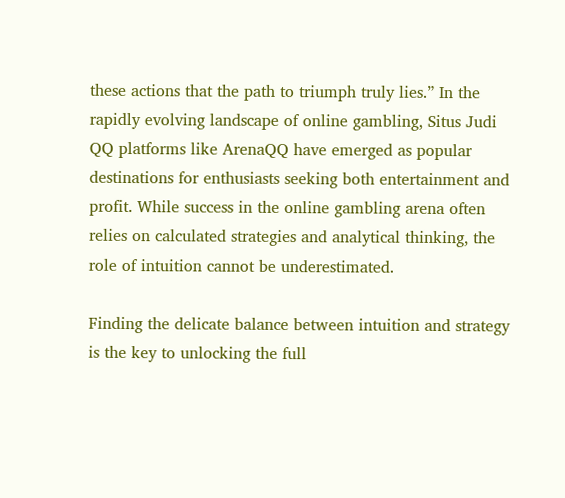these actions that the path to triumph truly lies.” In the rapidly evolving landscape of online gambling, Situs Judi QQ platforms like ArenaQQ have emerged as popular destinations for enthusiasts seeking both entertainment and profit. While success in the online gambling arena often relies on calculated strategies and analytical thinking, the role of intuition cannot be underestimated.

Finding the delicate balance between intuition and strategy is the key to unlocking the full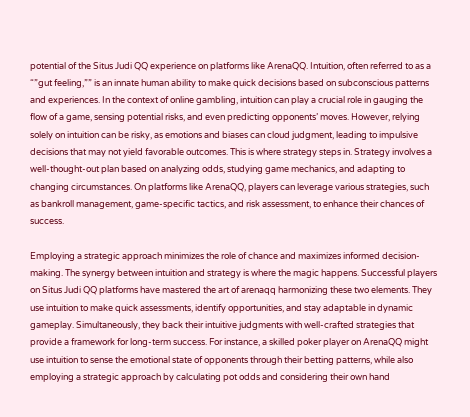potential of the Situs Judi QQ experience on platforms like ArenaQQ. Intuition, often referred to as a “”gut feeling,”” is an innate human ability to make quick decisions based on subconscious patterns and experiences. In the context of online gambling, intuition can play a crucial role in gauging the flow of a game, sensing potential risks, and even predicting opponents’ moves. However, relying solely on intuition can be risky, as emotions and biases can cloud judgment, leading to impulsive decisions that may not yield favorable outcomes. This is where strategy steps in. Strategy involves a well-thought-out plan based on analyzing odds, studying game mechanics, and adapting to changing circumstances. On platforms like ArenaQQ, players can leverage various strategies, such as bankroll management, game-specific tactics, and risk assessment, to enhance their chances of success.

Employing a strategic approach minimizes the role of chance and maximizes informed decision-making. The synergy between intuition and strategy is where the magic happens. Successful players on Situs Judi QQ platforms have mastered the art of arenaqq harmonizing these two elements. They use intuition to make quick assessments, identify opportunities, and stay adaptable in dynamic gameplay. Simultaneously, they back their intuitive judgments with well-crafted strategies that provide a framework for long-term success. For instance, a skilled poker player on ArenaQQ might use intuition to sense the emotional state of opponents through their betting patterns, while also employing a strategic approach by calculating pot odds and considering their own hand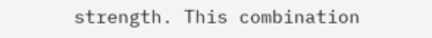strength. This combination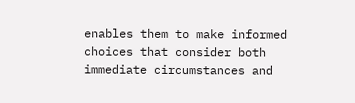enables them to make informed choices that consider both immediate circumstances and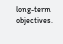long-term objectives.